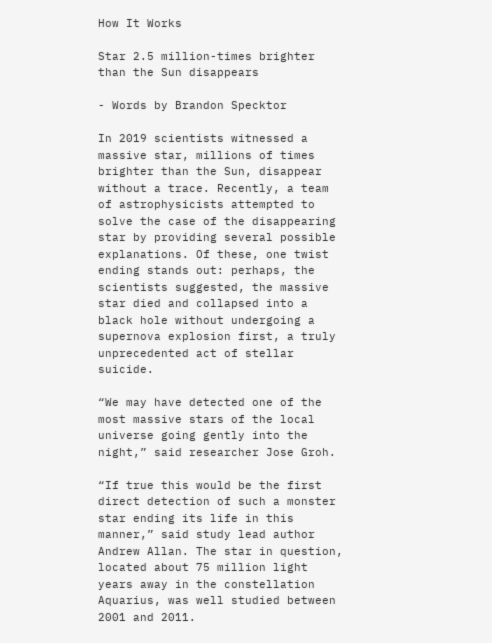How It Works

Star 2.5 million-times brighter than the Sun disappears

- Words by Brandon Specktor

In 2019 scientists witnessed a massive star, millions of times brighter than the Sun, disappear without a trace. Recently, a team of astrophysicists attempted to solve the case of the disappearing star by providing several possible explanations. Of these, one twist ending stands out: perhaps, the scientists suggested, the massive star died and collapsed into a black hole without undergoing a supernova explosion first, a truly unprecedented act of stellar suicide.

“We may have detected one of the most massive stars of the local universe going gently into the night,” said researcher Jose Groh.

“If true this would be the first direct detection of such a monster star ending its life in this manner,” said study lead author Andrew Allan. The star in question, located about 75 million light years away in the constellation Aquarius, was well studied between 2001 and 2011.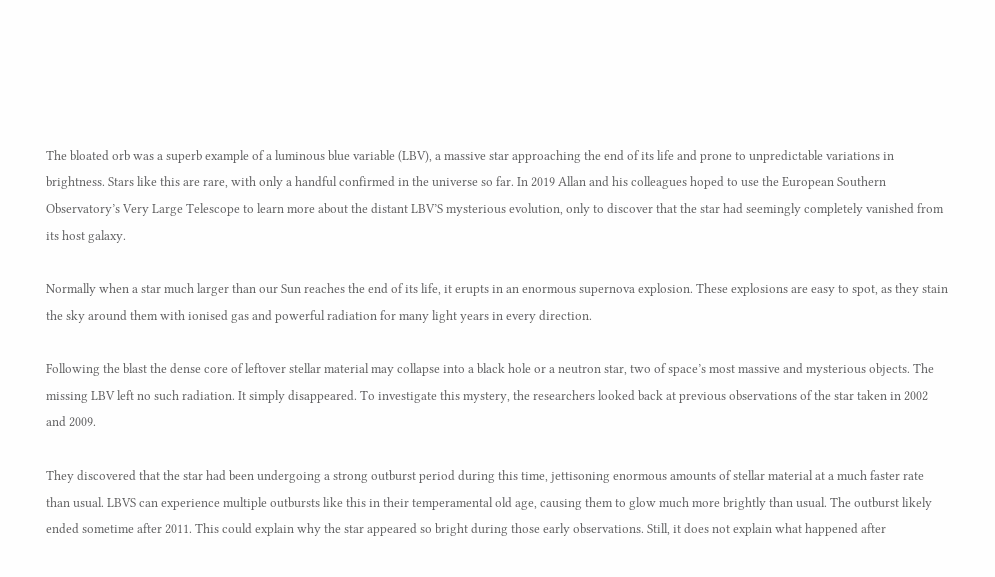The bloated orb was a superb example of a luminous blue variable (LBV), a massive star approaching the end of its life and prone to unpredictable variations in brightness. Stars like this are rare, with only a handful confirmed in the universe so far. In 2019 Allan and his colleagues hoped to use the European Southern Observatory’s Very Large Telescope to learn more about the distant LBV’S mysterious evolution, only to discover that the star had seemingly completely vanished from its host galaxy.

Normally when a star much larger than our Sun reaches the end of its life, it erupts in an enormous supernova explosion. These explosions are easy to spot, as they stain the sky around them with ionised gas and powerful radiation for many light years in every direction.

Following the blast the dense core of leftover stellar material may collapse into a black hole or a neutron star, two of space’s most massive and mysterious objects. The missing LBV left no such radiation. It simply disappeared. To investigate this mystery, the researchers looked back at previous observations of the star taken in 2002 and 2009.

They discovered that the star had been undergoing a strong outburst period during this time, jettisoning enormous amounts of stellar material at a much faster rate than usual. LBVS can experience multiple outbursts like this in their temperamental old age, causing them to glow much more brightly than usual. The outburst likely ended sometime after 2011. This could explain why the star appeared so bright during those early observations. Still, it does not explain what happened after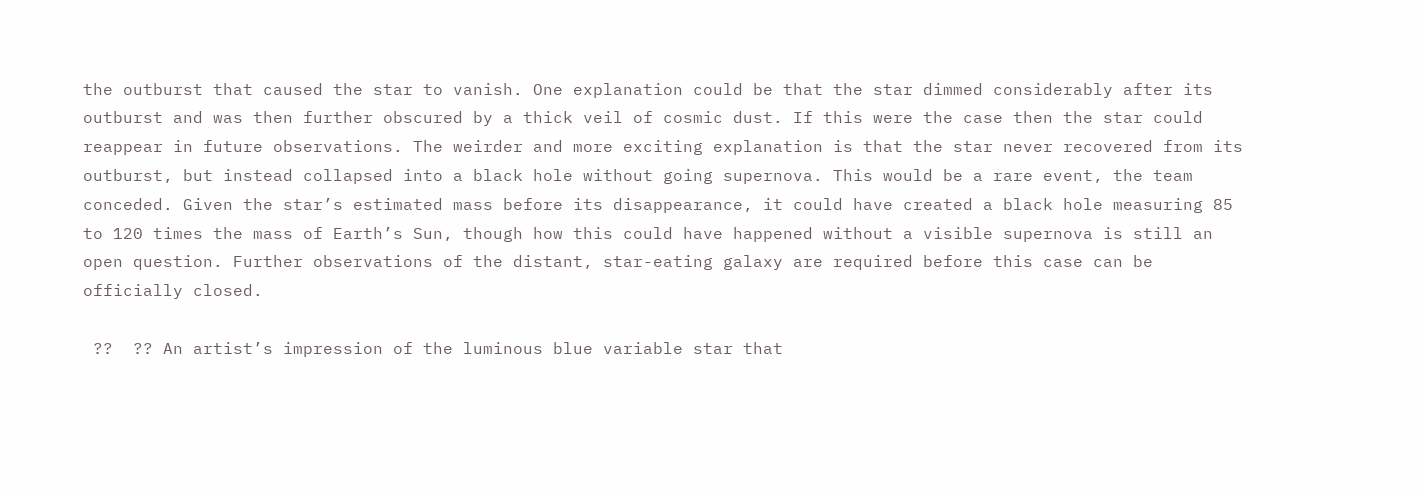the outburst that caused the star to vanish. One explanation could be that the star dimmed considerably after its outburst and was then further obscured by a thick veil of cosmic dust. If this were the case then the star could reappear in future observations. The weirder and more exciting explanation is that the star never recovered from its outburst, but instead collapsed into a black hole without going supernova. This would be a rare event, the team conceded. Given the star’s estimated mass before its disappearance, it could have created a black hole measuring 85 to 120 times the mass of Earth’s Sun, though how this could have happened without a visible supernova is still an open question. Further observations of the distant, star-eating galaxy are required before this case can be officially closed.

 ??  ?? An artist’s impression of the luminous blue variable star that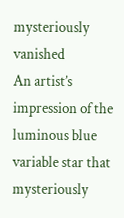mysteriously vanished
An artist’s impression of the luminous blue variable star that mysteriously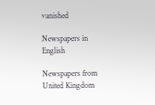vanished

Newspapers in English

Newspapers from United Kingdom